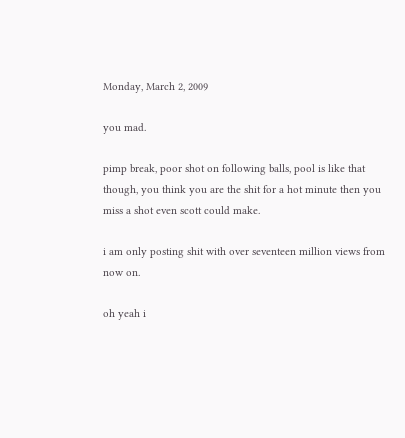Monday, March 2, 2009

you mad.

pimp break, poor shot on following balls, pool is like that though, you think you are the shit for a hot minute then you miss a shot even scott could make.

i am only posting shit with over seventeen million views from now on.

oh yeah i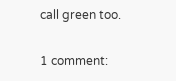call green too.

1 comment: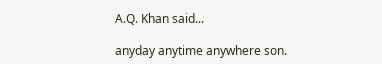A.Q. Khan said...

anyday anytime anywhere son.